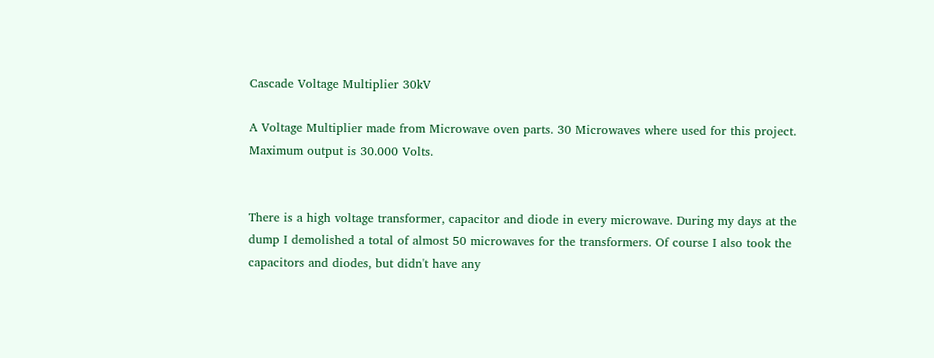Cascade Voltage Multiplier 30kV

A Voltage Multiplier made from Microwave oven parts. 30 Microwaves where used for this project. Maximum output is 30.000 Volts.


There is a high voltage transformer, capacitor and diode in every microwave. During my days at the dump I demolished a total of almost 50 microwaves for the transformers. Of course I also took the capacitors and diodes, but didn't have any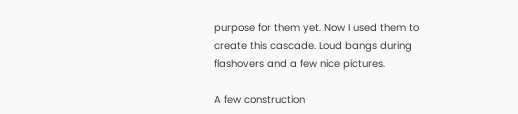purpose for them yet. Now I used them to create this cascade. Loud bangs during flashovers and a few nice pictures.

A few construction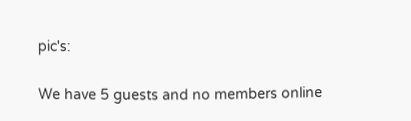pic's:

We have 5 guests and no members online